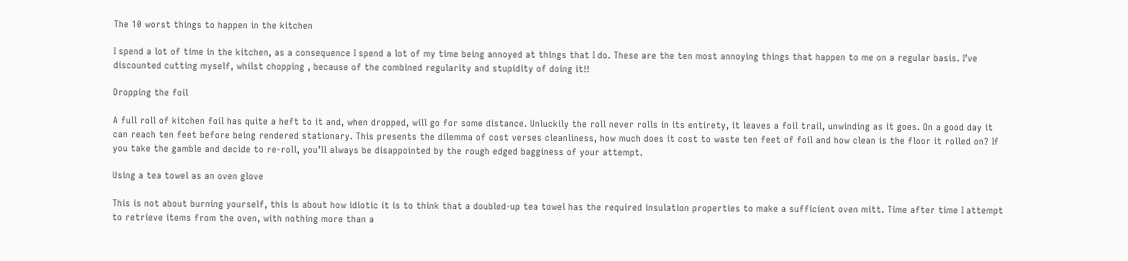The 10 worst things to happen in the kitchen

I spend a lot of time in the kitchen, as a consequence I spend a lot of my time being annoyed at things that I do. These are the ten most annoying things that happen to me on a regular basis. I’ve discounted cutting myself, whilst chopping , because of the combined regularity and stupidity of doing it!!

Dropping the foil

A full roll of kitchen foil has quite a heft to it and, when dropped, will go for some distance. Unluckily the roll never rolls in its entirety, it leaves a foil trail, unwinding as it goes. On a good day it can reach ten feet before being rendered stationary. This presents the dilemma of cost verses cleanliness, how much does it cost to waste ten feet of foil and how clean is the floor it rolled on? If you take the gamble and decide to re-roll, you’ll always be disappointed by the rough edged bagginess of your attempt.

Using a tea towel as an oven glove

This is not about burning yourself, this is about how idiotic it is to think that a doubled-up tea towel has the required insulation properties to make a sufficient oven mitt. Time after time I attempt to retrieve items from the oven, with nothing more than a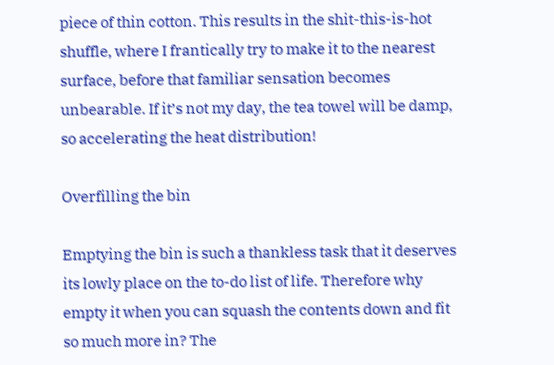piece of thin cotton. This results in the shit-this-is-hot shuffle, where I frantically try to make it to the nearest surface, before that familiar sensation becomes unbearable. If it’s not my day, the tea towel will be damp, so accelerating the heat distribution!

Overfilling the bin

Emptying the bin is such a thankless task that it deserves its lowly place on the to-do list of life. Therefore why empty it when you can squash the contents down and fit so much more in? The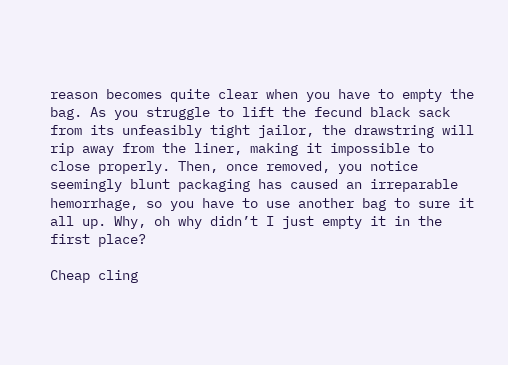reason becomes quite clear when you have to empty the bag. As you struggle to lift the fecund black sack from its unfeasibly tight jailor, the drawstring will rip away from the liner, making it impossible to close properly. Then, once removed, you notice seemingly blunt packaging has caused an irreparable hemorrhage, so you have to use another bag to sure it all up. Why, oh why didn’t I just empty it in the first place?

Cheap cling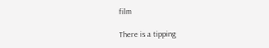film

There is a tipping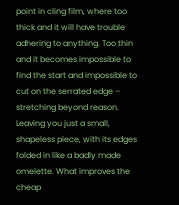point in cling film, where too thick and it will have trouble adhering to anything. Too thin and it becomes impossible to find the start and impossible to cut on the serrated edge – stretching beyond reason. Leaving you just a small, shapeless piece, with its edges folded in like a badly made omelette. What improves the cheap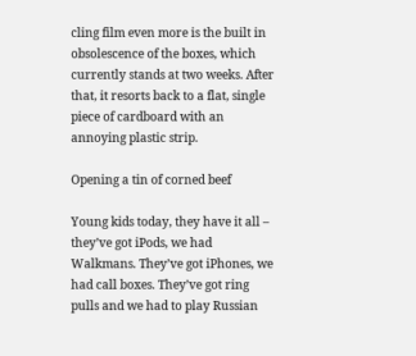cling film even more is the built in obsolescence of the boxes, which currently stands at two weeks. After that, it resorts back to a flat, single piece of cardboard with an annoying plastic strip.

Opening a tin of corned beef

Young kids today, they have it all – they’ve got iPods, we had Walkmans. They’ve got iPhones, we had call boxes. They’ve got ring pulls and we had to play Russian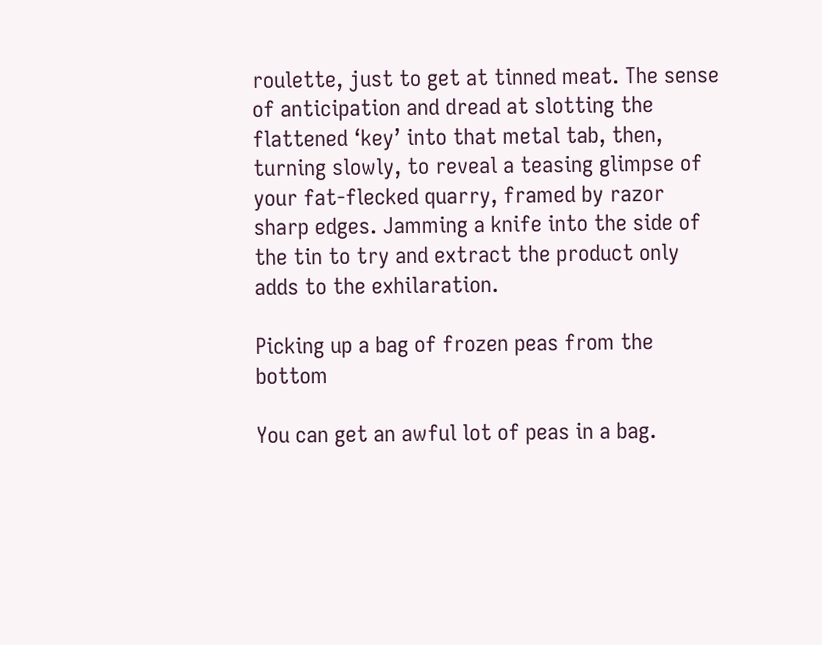roulette, just to get at tinned meat. The sense of anticipation and dread at slotting the flattened ‘key’ into that metal tab, then, turning slowly, to reveal a teasing glimpse of your fat-flecked quarry, framed by razor sharp edges. Jamming a knife into the side of the tin to try and extract the product only adds to the exhilaration.

Picking up a bag of frozen peas from the bottom

You can get an awful lot of peas in a bag.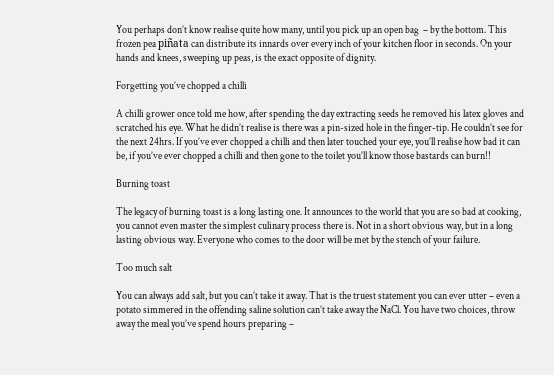You perhaps don’t know realise quite how many, until you pick up an open bag  – by the bottom. This frozen pea piñata can distribute its innards over every inch of your kitchen floor in seconds. On your hands and knees, sweeping up peas, is the exact opposite of dignity.

Forgetting you’ve chopped a chilli

A chilli grower once told me how, after spending the day extracting seeds he removed his latex gloves and scratched his eye. What he didn’t realise is there was a pin-sized hole in the finger-tip. He couldn’t see for the next 24hrs. If you’ve ever chopped a chilli and then later touched your eye, you’ll realise how bad it can be, if you’ve ever chopped a chilli and then gone to the toilet you’ll know those bastards can burn!!

Burning toast

The legacy of burning toast is a long lasting one. It announces to the world that you are so bad at cooking, you cannot even master the simplest culinary process there is. Not in a short obvious way, but in a long lasting obvious way. Everyone who comes to the door will be met by the stench of your failure.

Too much salt

You can always add salt, but you can’t take it away. That is the truest statement you can ever utter – even a potato simmered in the offending saline solution can’t take away the NaCl. You have two choices, throw away the meal you’ve spend hours preparing –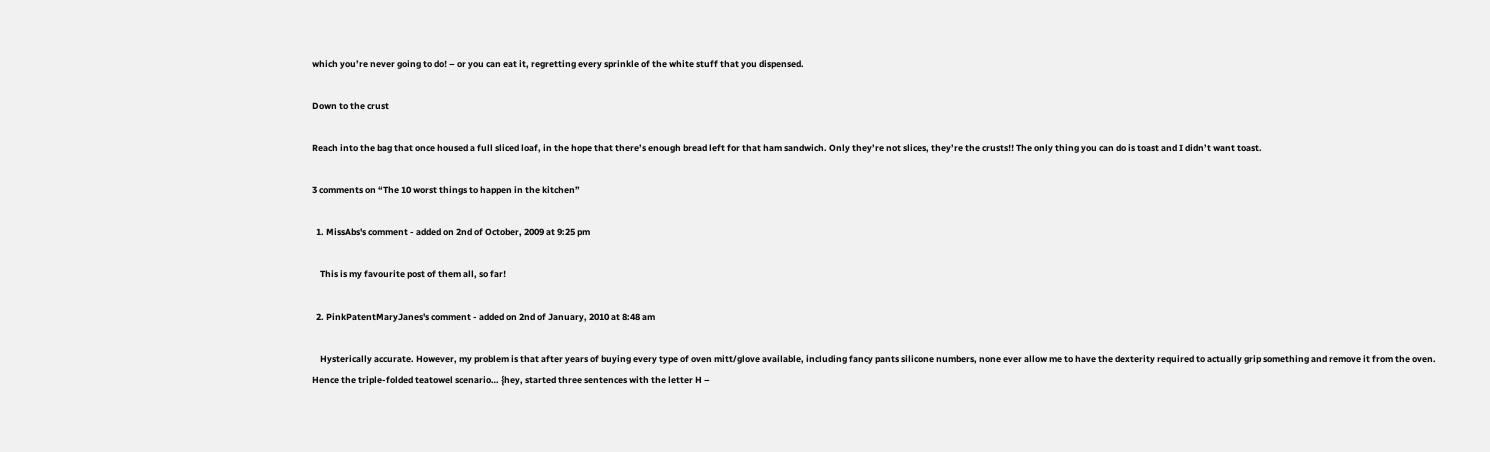which you’re never going to do! – or you can eat it, regretting every sprinkle of the white stuff that you dispensed.

Down to the crust

Reach into the bag that once housed a full sliced loaf, in the hope that there’s enough bread left for that ham sandwich. Only they’re not slices, they’re the crusts!! The only thing you can do is toast and I didn’t want toast.

3 comments on “The 10 worst things to happen in the kitchen”

  1. MissAbs's comment - added on 2nd of October, 2009 at 9:25 pm

    This is my favourite post of them all, so far!

  2. PinkPatentMaryJanes's comment - added on 2nd of January, 2010 at 8:48 am

    Hysterically accurate. However, my problem is that after years of buying every type of oven mitt/glove available, including fancy pants silicone numbers, none ever allow me to have the dexterity required to actually grip something and remove it from the oven. Hence the triple-folded teatowel scenario… {hey, started three sentences with the letter H –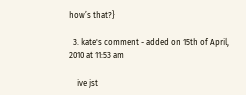how’s that?}

  3. kate's comment - added on 15th of April, 2010 at 11:53 am

    ive jst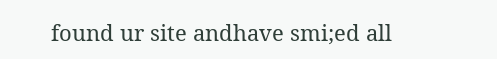found ur site andhave smi;ed all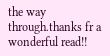the way through.thanks fr a wonderful read!!